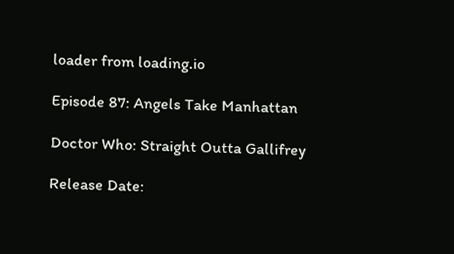loader from loading.io

Episode 87: Angels Take Manhattan

Doctor Who: Straight Outta Gallifrey

Release Date: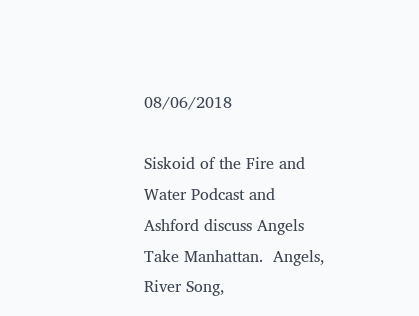08/06/2018

Siskoid of the Fire and Water Podcast and Ashford discuss Angels Take Manhattan.  Angels, River Song,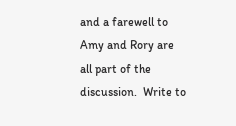and a farewell to Amy and Rory are all part of the discussion.  Write to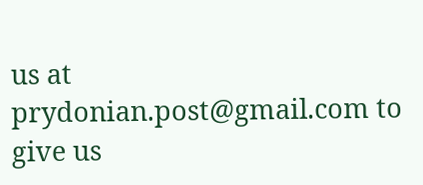us at prydonian.post@gmail.com to give us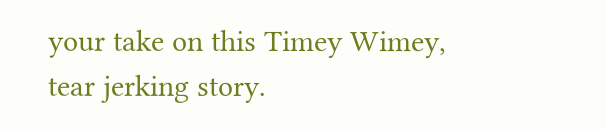your take on this Timey Wimey, tear jerking story.